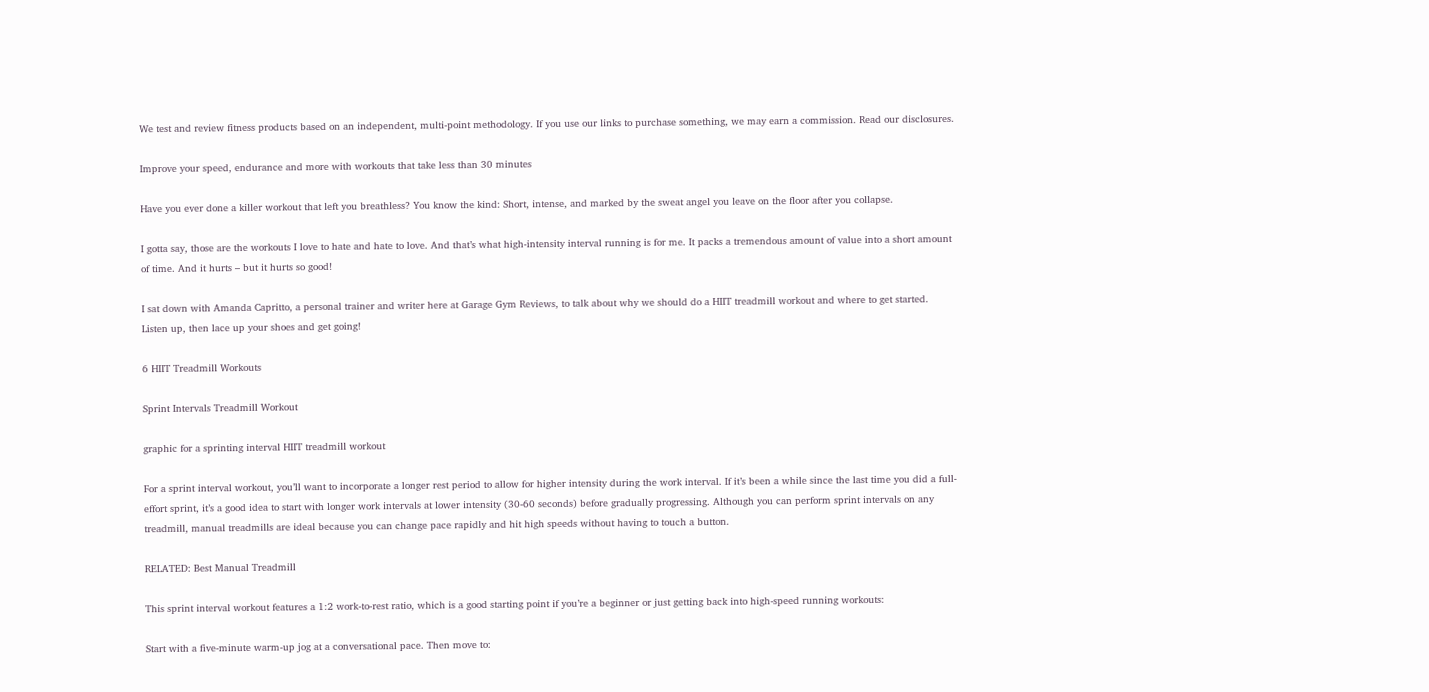We test and review fitness products based on an independent, multi-point methodology. If you use our links to purchase something, we may earn a commission. Read our disclosures.

Improve your speed, endurance and more with workouts that take less than 30 minutes

Have you ever done a killer workout that left you breathless? You know the kind: Short, intense, and marked by the sweat angel you leave on the floor after you collapse.

I gotta say, those are the workouts I love to hate and hate to love. And that’s what high-intensity interval running is for me. It packs a tremendous amount of value into a short amount of time. And it hurts – but it hurts so good!

I sat down with Amanda Capritto, a personal trainer and writer here at Garage Gym Reviews, to talk about why we should do a HIIT treadmill workout and where to get started. Listen up, then lace up your shoes and get going!

6 HIIT Treadmill Workouts

Sprint Intervals Treadmill Workout

graphic for a sprinting interval HIIT treadmill workout

For a sprint interval workout, you’ll want to incorporate a longer rest period to allow for higher intensity during the work interval. If it’s been a while since the last time you did a full-effort sprint, it’s a good idea to start with longer work intervals at lower intensity (30-60 seconds) before gradually progressing. Although you can perform sprint intervals on any treadmill, manual treadmills are ideal because you can change pace rapidly and hit high speeds without having to touch a button.

RELATED: Best Manual Treadmill

This sprint interval workout features a 1:2 work-to-rest ratio, which is a good starting point if you’re a beginner or just getting back into high-speed running workouts:

Start with a five-minute warm-up jog at a conversational pace. Then move to: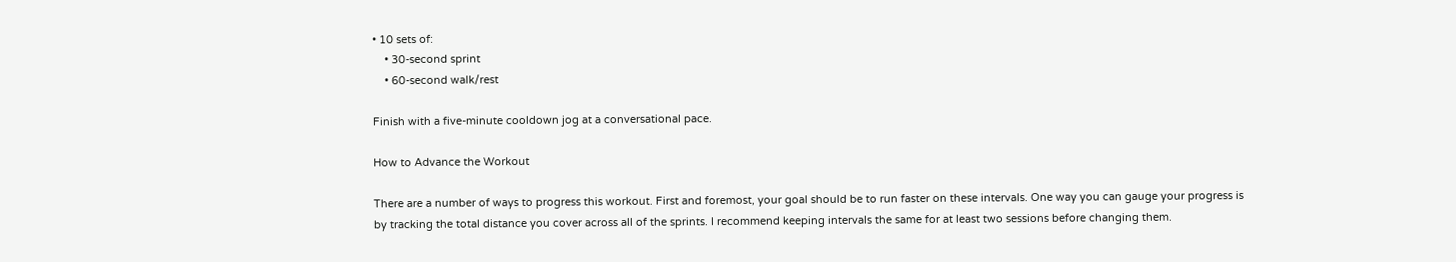• 10 sets of:
    • 30-second sprint
    • 60-second walk/rest

Finish with a five-minute cooldown jog at a conversational pace.

How to Advance the Workout

There are a number of ways to progress this workout. First and foremost, your goal should be to run faster on these intervals. One way you can gauge your progress is by tracking the total distance you cover across all of the sprints. I recommend keeping intervals the same for at least two sessions before changing them.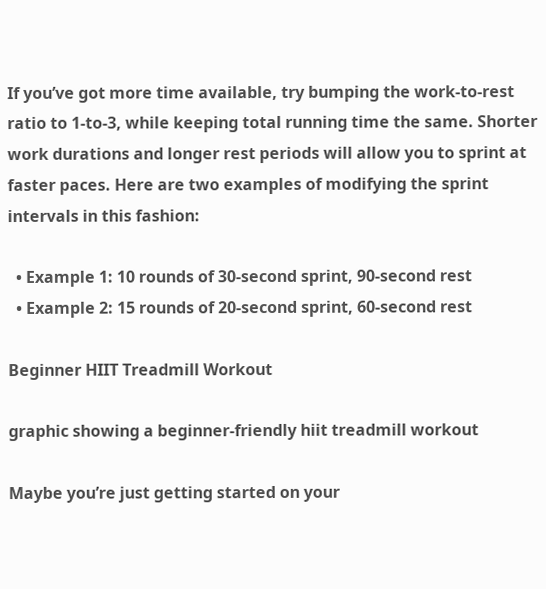If you’ve got more time available, try bumping the work-to-rest ratio to 1-to-3, while keeping total running time the same. Shorter work durations and longer rest periods will allow you to sprint at faster paces. Here are two examples of modifying the sprint intervals in this fashion:

  • Example 1: 10 rounds of 30-second sprint, 90-second rest
  • Example 2: 15 rounds of 20-second sprint, 60-second rest

Beginner HIIT Treadmill Workout

graphic showing a beginner-friendly hiit treadmill workout

Maybe you’re just getting started on your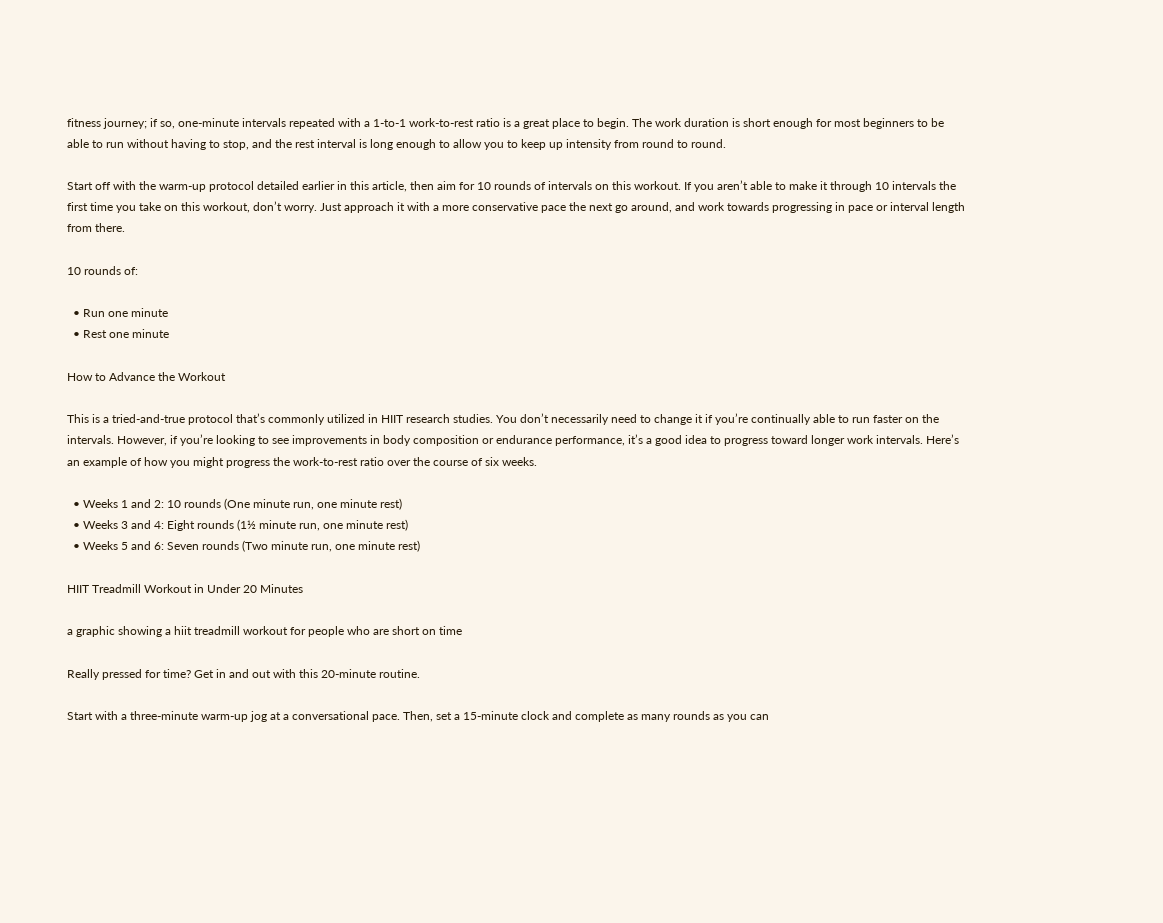fitness journey; if so, one-minute intervals repeated with a 1-to-1 work-to-rest ratio is a great place to begin. The work duration is short enough for most beginners to be able to run without having to stop, and the rest interval is long enough to allow you to keep up intensity from round to round.

Start off with the warm-up protocol detailed earlier in this article, then aim for 10 rounds of intervals on this workout. If you aren’t able to make it through 10 intervals the first time you take on this workout, don’t worry. Just approach it with a more conservative pace the next go around, and work towards progressing in pace or interval length from there.

10 rounds of:

  • Run one minute
  • Rest one minute

How to Advance the Workout

This is a tried-and-true protocol that’s commonly utilized in HIIT research studies. You don’t necessarily need to change it if you’re continually able to run faster on the intervals. However, if you’re looking to see improvements in body composition or endurance performance, it’s a good idea to progress toward longer work intervals. Here’s an example of how you might progress the work-to-rest ratio over the course of six weeks.

  • Weeks 1 and 2: 10 rounds (One minute run, one minute rest)
  • Weeks 3 and 4: Eight rounds (1½ minute run, one minute rest)
  • Weeks 5 and 6: Seven rounds (Two minute run, one minute rest)

HIIT Treadmill Workout in Under 20 Minutes

a graphic showing a hiit treadmill workout for people who are short on time

Really pressed for time? Get in and out with this 20-minute routine.

Start with a three-minute warm-up jog at a conversational pace. Then, set a 15-minute clock and complete as many rounds as you can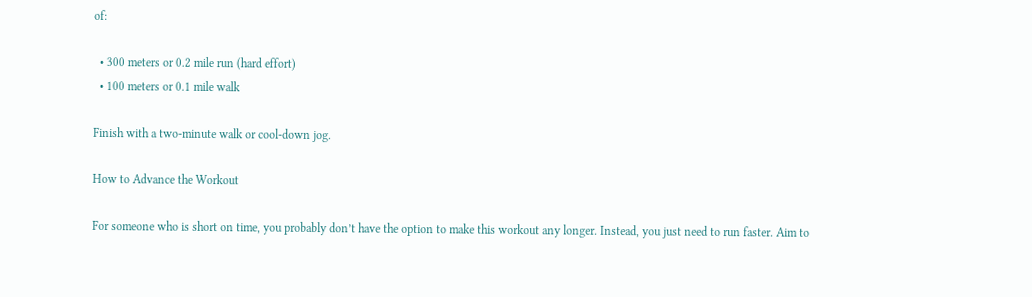of:

  • 300 meters or 0.2 mile run (hard effort)
  • 100 meters or 0.1 mile walk

Finish with a two-minute walk or cool-down jog.

How to Advance the Workout

For someone who is short on time, you probably don’t have the option to make this workout any longer. Instead, you just need to run faster. Aim to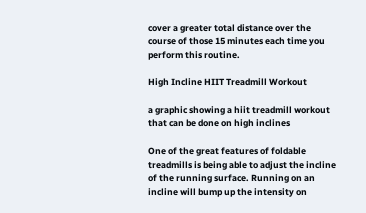cover a greater total distance over the course of those 15 minutes each time you perform this routine.

High Incline HIIT Treadmill Workout

a graphic showing a hiit treadmill workout that can be done on high inclines

One of the great features of foldable treadmills is being able to adjust the incline of the running surface. Running on an incline will bump up the intensity on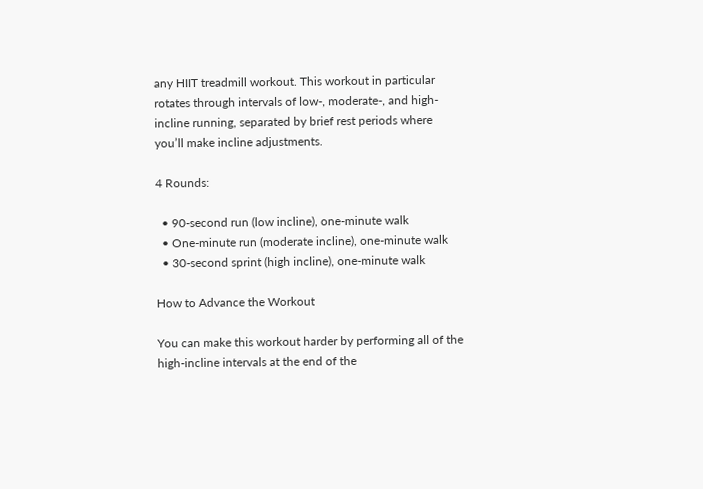any HIIT treadmill workout. This workout in particular rotates through intervals of low-, moderate-, and high-incline running, separated by brief rest periods where you’ll make incline adjustments.

4 Rounds:

  • 90-second run (low incline), one-minute walk
  • One-minute run (moderate incline), one-minute walk
  • 30-second sprint (high incline), one-minute walk

How to Advance the Workout

You can make this workout harder by performing all of the high-incline intervals at the end of the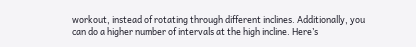workout, instead of rotating through different inclines. Additionally, you can do a higher number of intervals at the high incline. Here’s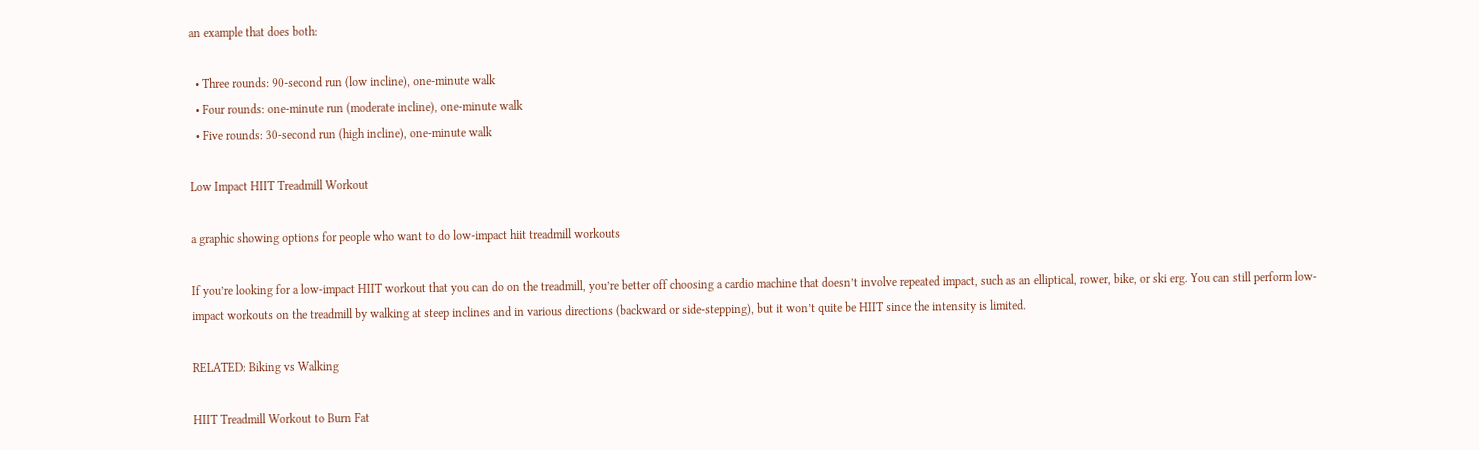an example that does both:

  • Three rounds: 90-second run (low incline), one-minute walk
  • Four rounds: one-minute run (moderate incline), one-minute walk
  • Five rounds: 30-second run (high incline), one-minute walk

Low Impact HIIT Treadmill Workout

a graphic showing options for people who want to do low-impact hiit treadmill workouts

If you’re looking for a low-impact HIIT workout that you can do on the treadmill, you’re better off choosing a cardio machine that doesn’t involve repeated impact, such as an elliptical, rower, bike, or ski erg. You can still perform low-impact workouts on the treadmill by walking at steep inclines and in various directions (backward or side-stepping), but it won’t quite be HIIT since the intensity is limited.

RELATED: Biking vs Walking

HIIT Treadmill Workout to Burn Fat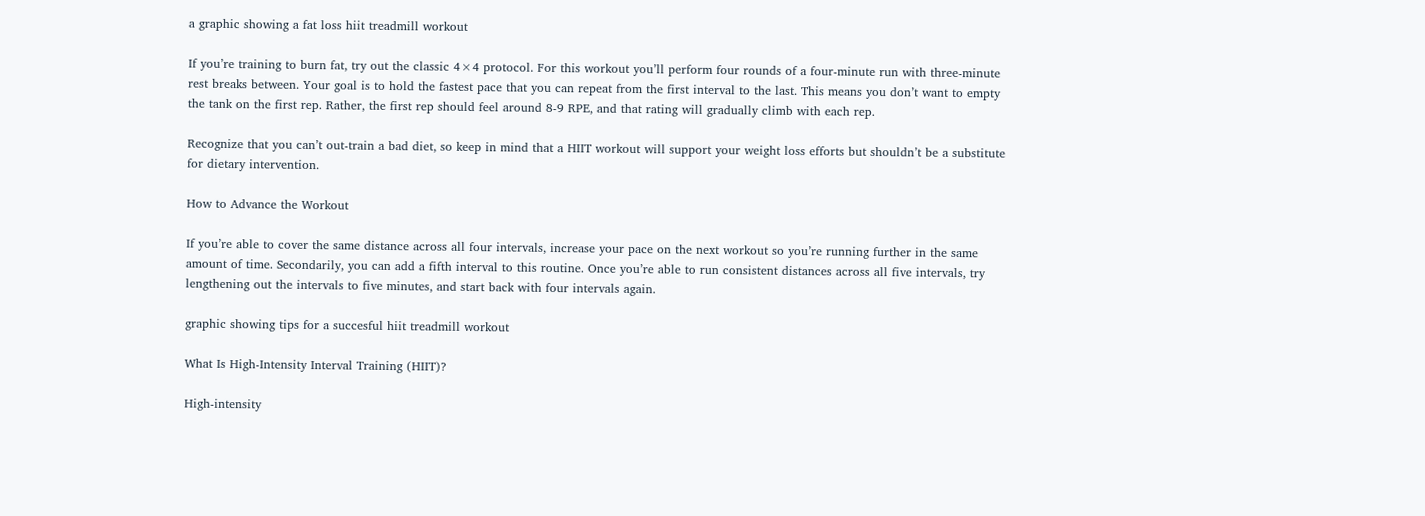a graphic showing a fat loss hiit treadmill workout

If you’re training to burn fat, try out the classic 4×4 protocol. For this workout you’ll perform four rounds of a four-minute run with three-minute rest breaks between. Your goal is to hold the fastest pace that you can repeat from the first interval to the last. This means you don’t want to empty the tank on the first rep. Rather, the first rep should feel around 8-9 RPE, and that rating will gradually climb with each rep.

Recognize that you can’t out-train a bad diet, so keep in mind that a HIIT workout will support your weight loss efforts but shouldn’t be a substitute for dietary intervention.

How to Advance the Workout

If you’re able to cover the same distance across all four intervals, increase your pace on the next workout so you’re running further in the same amount of time. Secondarily, you can add a fifth interval to this routine. Once you’re able to run consistent distances across all five intervals, try lengthening out the intervals to five minutes, and start back with four intervals again.

graphic showing tips for a succesful hiit treadmill workout

What Is High-Intensity Interval Training (HIIT)?

High-intensity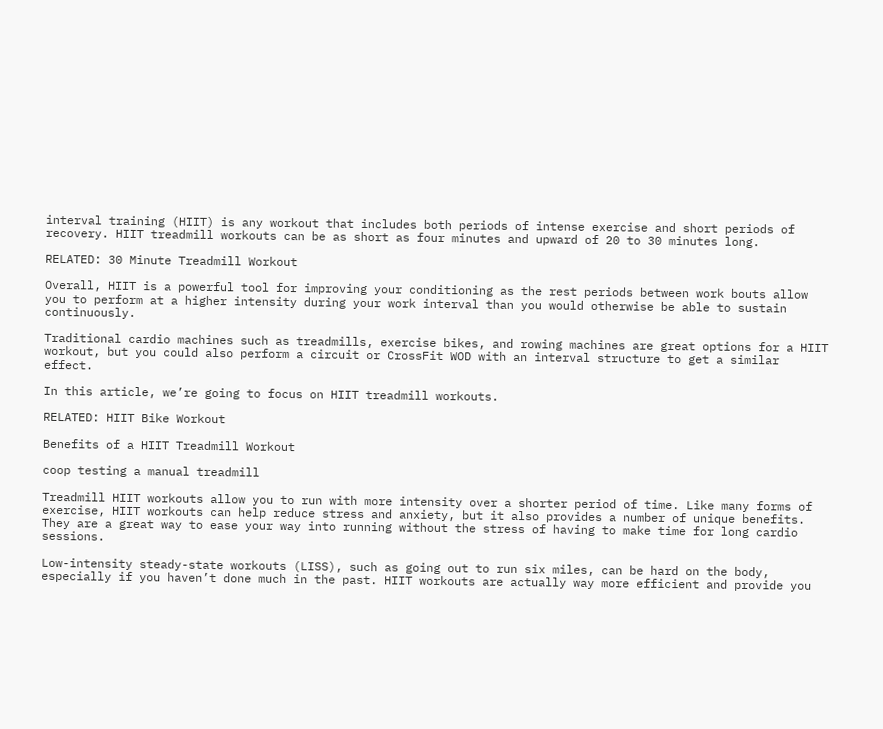interval training (HIIT) is any workout that includes both periods of intense exercise and short periods of recovery. HIIT treadmill workouts can be as short as four minutes and upward of 20 to 30 minutes long.

RELATED: 30 Minute Treadmill Workout

Overall, HIIT is a powerful tool for improving your conditioning as the rest periods between work bouts allow you to perform at a higher intensity during your work interval than you would otherwise be able to sustain continuously.

Traditional cardio machines such as treadmills, exercise bikes, and rowing machines are great options for a HIIT workout, but you could also perform a circuit or CrossFit WOD with an interval structure to get a similar effect.

In this article, we’re going to focus on HIIT treadmill workouts.

RELATED: HIIT Bike Workout

Benefits of a HIIT Treadmill Workout

coop testing a manual treadmill

Treadmill HIIT workouts allow you to run with more intensity over a shorter period of time. Like many forms of exercise, HIIT workouts can help reduce stress and anxiety, but it also provides a number of unique benefits. They are a great way to ease your way into running without the stress of having to make time for long cardio sessions.

Low-intensity steady-state workouts (LISS), such as going out to run six miles, can be hard on the body, especially if you haven’t done much in the past. HIIT workouts are actually way more efficient and provide you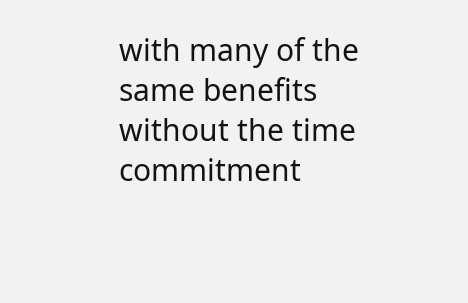with many of the same benefits without the time commitment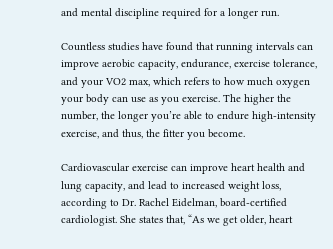and mental discipline required for a longer run.

Countless studies have found that running intervals can improve aerobic capacity, endurance, exercise tolerance, and your VO2 max, which refers to how much oxygen your body can use as you exercise. The higher the number, the longer you’re able to endure high-intensity exercise, and thus, the fitter you become.

Cardiovascular exercise can improve heart health and lung capacity, and lead to increased weight loss, according to Dr. Rachel Eidelman, board-certified cardiologist. She states that, “As we get older, heart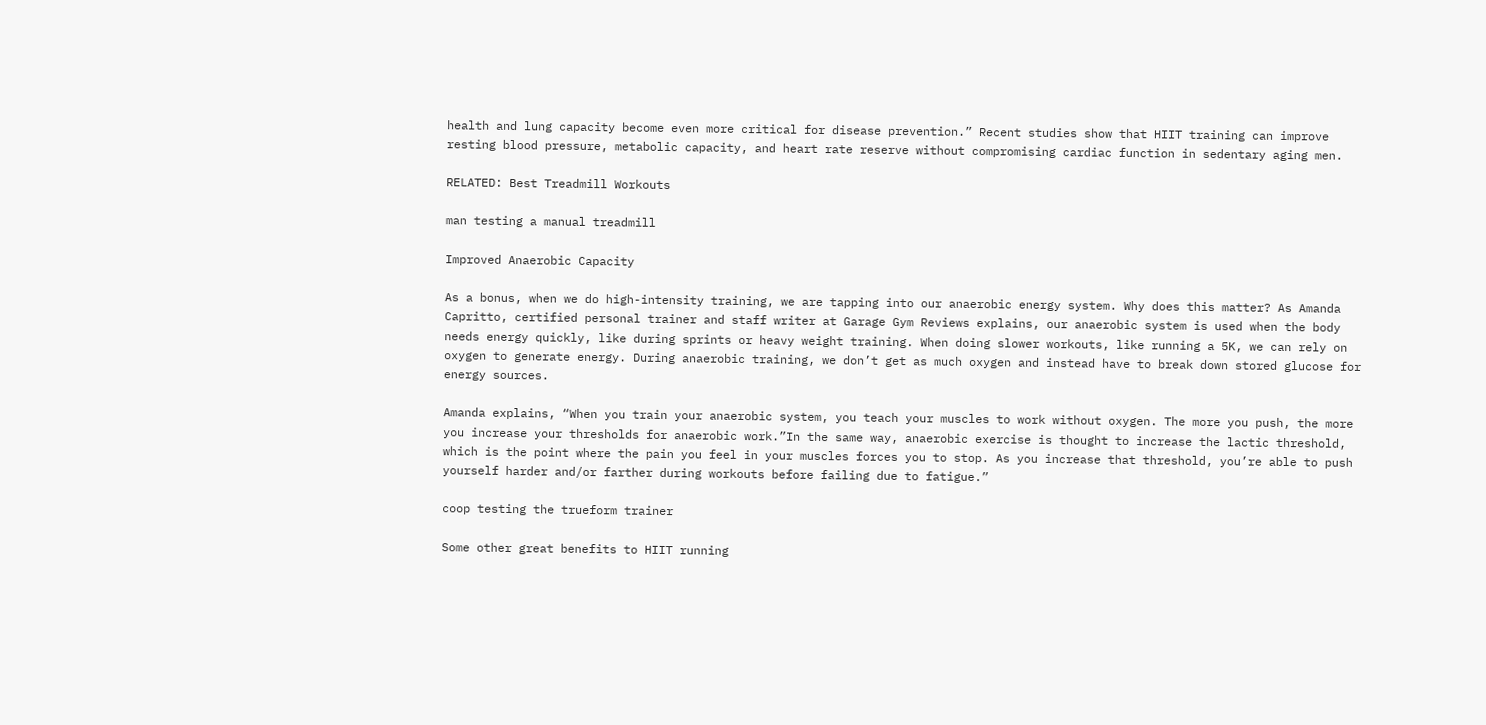health and lung capacity become even more critical for disease prevention.” Recent studies show that HIIT training can improve resting blood pressure, metabolic capacity, and heart rate reserve without compromising cardiac function in sedentary aging men.

RELATED: Best Treadmill Workouts

man testing a manual treadmill

Improved Anaerobic Capacity

As a bonus, when we do high-intensity training, we are tapping into our anaerobic energy system. Why does this matter? As Amanda Capritto, certified personal trainer and staff writer at Garage Gym Reviews explains, our anaerobic system is used when the body needs energy quickly, like during sprints or heavy weight training. When doing slower workouts, like running a 5K, we can rely on oxygen to generate energy. During anaerobic training, we don’t get as much oxygen and instead have to break down stored glucose for energy sources.

Amanda explains, “When you train your anaerobic system, you teach your muscles to work without oxygen. The more you push, the more you increase your thresholds for anaerobic work.”In the same way, anaerobic exercise is thought to increase the lactic threshold, which is the point where the pain you feel in your muscles forces you to stop. As you increase that threshold, you’re able to push yourself harder and/or farther during workouts before failing due to fatigue.”

coop testing the trueform trainer

Some other great benefits to HIIT running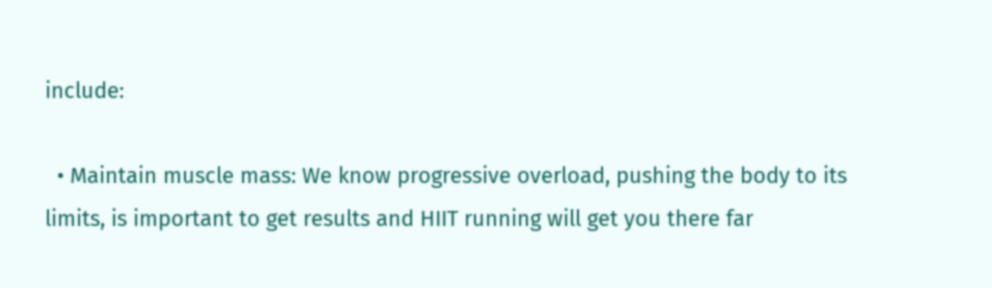include:

  • Maintain muscle mass: We know progressive overload, pushing the body to its limits, is important to get results and HIIT running will get you there far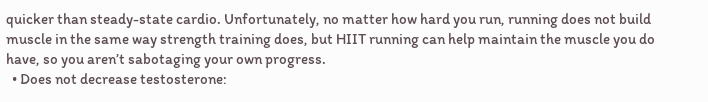quicker than steady-state cardio. Unfortunately, no matter how hard you run, running does not build muscle in the same way strength training does, but HIIT running can help maintain the muscle you do have, so you aren’t sabotaging your own progress.
  • Does not decrease testosterone: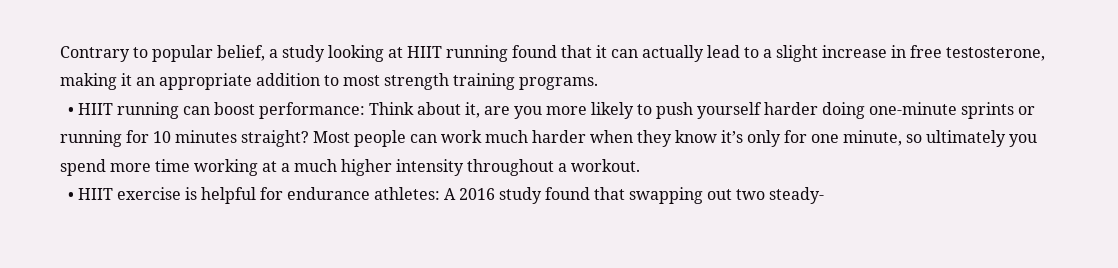Contrary to popular belief, a study looking at HIIT running found that it can actually lead to a slight increase in free testosterone, making it an appropriate addition to most strength training programs.
  • HIIT running can boost performance: Think about it, are you more likely to push yourself harder doing one-minute sprints or running for 10 minutes straight? Most people can work much harder when they know it’s only for one minute, so ultimately you spend more time working at a much higher intensity throughout a workout.
  • HIIT exercise is helpful for endurance athletes: A 2016 study found that swapping out two steady-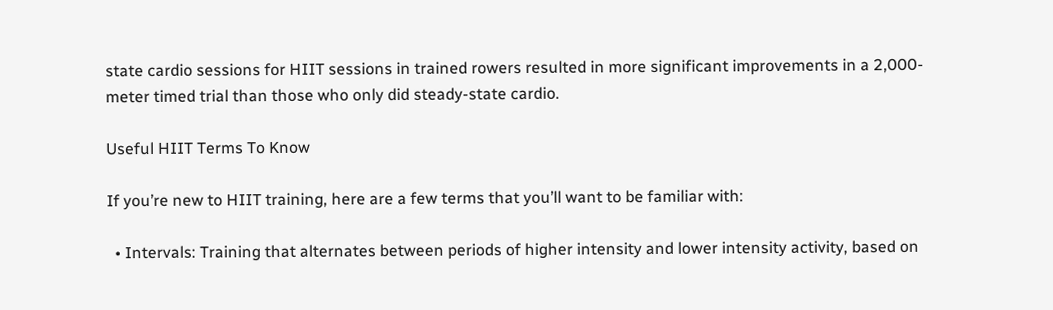state cardio sessions for HIIT sessions in trained rowers resulted in more significant improvements in a 2,000-meter timed trial than those who only did steady-state cardio.

Useful HIIT Terms To Know

If you’re new to HIIT training, here are a few terms that you’ll want to be familiar with:

  • Intervals: Training that alternates between periods of higher intensity and lower intensity activity, based on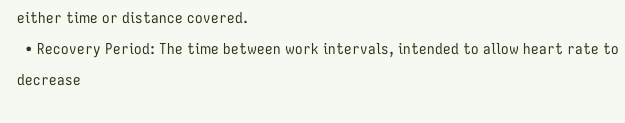either time or distance covered.
  • Recovery Period: The time between work intervals, intended to allow heart rate to decrease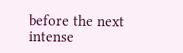before the next intense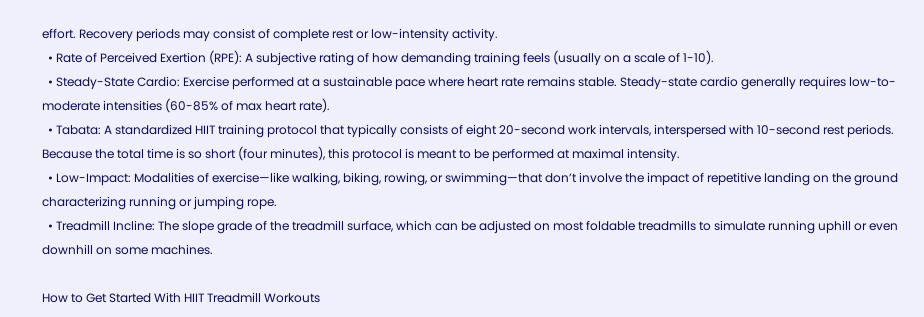effort. Recovery periods may consist of complete rest or low-intensity activity.
  • Rate of Perceived Exertion (RPE): A subjective rating of how demanding training feels (usually on a scale of 1-10).
  • Steady-State Cardio: Exercise performed at a sustainable pace where heart rate remains stable. Steady-state cardio generally requires low-to-moderate intensities (60-85% of max heart rate).
  • Tabata: A standardized HIIT training protocol that typically consists of eight 20-second work intervals, interspersed with 10-second rest periods. Because the total time is so short (four minutes), this protocol is meant to be performed at maximal intensity.
  • Low-Impact: Modalities of exercise—like walking, biking, rowing, or swimming—that don’t involve the impact of repetitive landing on the ground characterizing running or jumping rope.
  • Treadmill Incline: The slope grade of the treadmill surface, which can be adjusted on most foldable treadmills to simulate running uphill or even downhill on some machines.

How to Get Started With HIIT Treadmill Workouts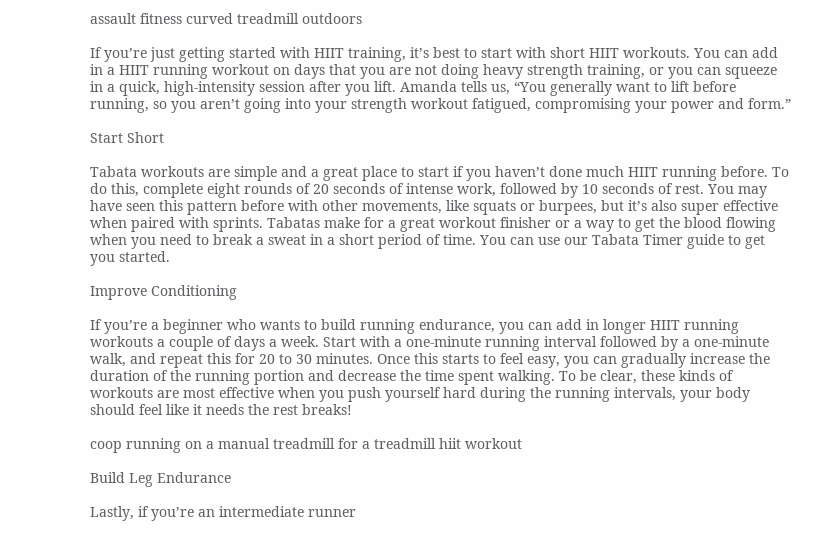assault fitness curved treadmill outdoors

If you’re just getting started with HIIT training, it’s best to start with short HIIT workouts. You can add in a HIIT running workout on days that you are not doing heavy strength training, or you can squeeze in a quick, high-intensity session after you lift. Amanda tells us, “You generally want to lift before running, so you aren’t going into your strength workout fatigued, compromising your power and form.”

Start Short

Tabata workouts are simple and a great place to start if you haven’t done much HIIT running before. To do this, complete eight rounds of 20 seconds of intense work, followed by 10 seconds of rest. You may have seen this pattern before with other movements, like squats or burpees, but it’s also super effective when paired with sprints. Tabatas make for a great workout finisher or a way to get the blood flowing when you need to break a sweat in a short period of time. You can use our Tabata Timer guide to get you started.

Improve Conditioning

If you’re a beginner who wants to build running endurance, you can add in longer HIIT running workouts a couple of days a week. Start with a one-minute running interval followed by a one-minute walk, and repeat this for 20 to 30 minutes. Once this starts to feel easy, you can gradually increase the duration of the running portion and decrease the time spent walking. To be clear, these kinds of workouts are most effective when you push yourself hard during the running intervals, your body should feel like it needs the rest breaks!

coop running on a manual treadmill for a treadmill hiit workout

Build Leg Endurance

Lastly, if you’re an intermediate runner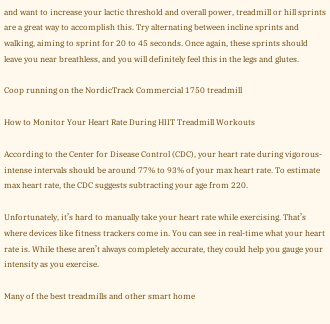and want to increase your lactic threshold and overall power, treadmill or hill sprints are a great way to accomplish this. Try alternating between incline sprints and walking, aiming to sprint for 20 to 45 seconds. Once again, these sprints should leave you near breathless, and you will definitely feel this in the legs and glutes.

Coop running on the NordicTrack Commercial 1750 treadmill

How to Monitor Your Heart Rate During HIIT Treadmill Workouts

According to the Center for Disease Control (CDC), your heart rate during vigorous-intense intervals should be around 77% to 93% of your max heart rate. To estimate max heart rate, the CDC suggests subtracting your age from 220.

Unfortunately, it’s hard to manually take your heart rate while exercising. That’s where devices like fitness trackers come in. You can see in real-time what your heart rate is. While these aren’t always completely accurate, they could help you gauge your intensity as you exercise.

Many of the best treadmills and other smart home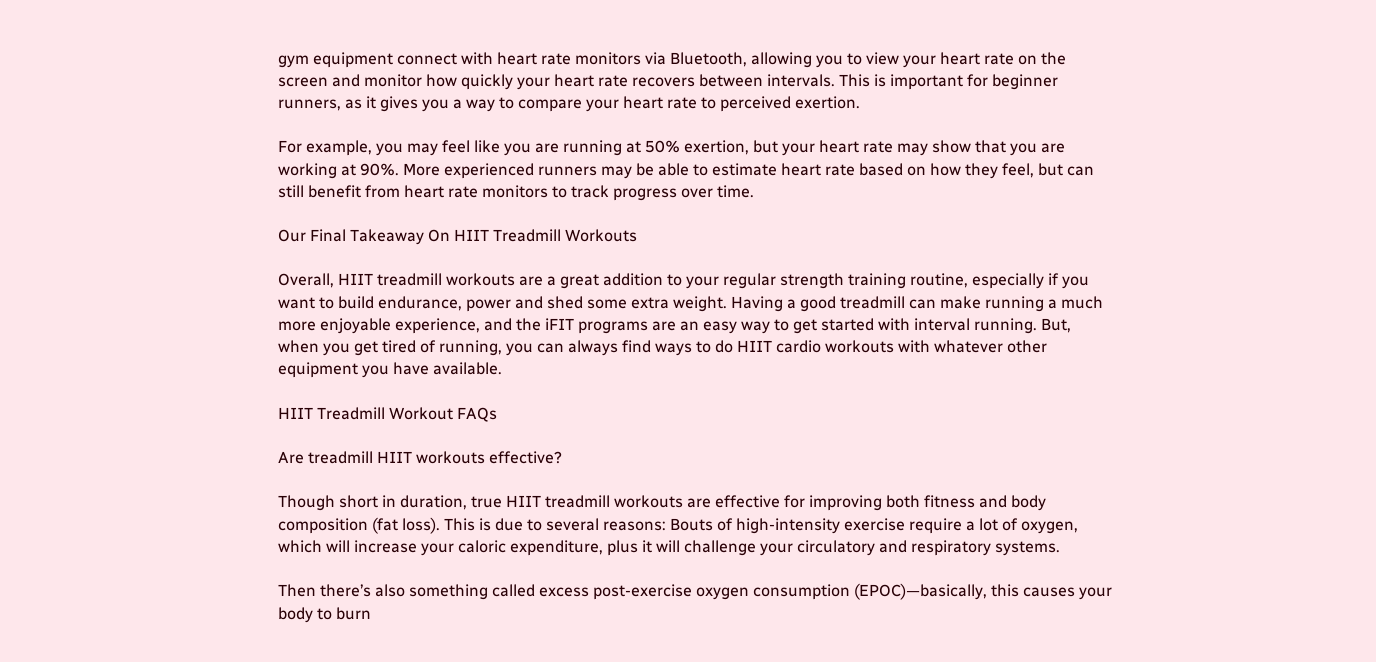gym equipment connect with heart rate monitors via Bluetooth, allowing you to view your heart rate on the screen and monitor how quickly your heart rate recovers between intervals. This is important for beginner runners, as it gives you a way to compare your heart rate to perceived exertion.

For example, you may feel like you are running at 50% exertion, but your heart rate may show that you are working at 90%. More experienced runners may be able to estimate heart rate based on how they feel, but can still benefit from heart rate monitors to track progress over time.

Our Final Takeaway On HIIT Treadmill Workouts

Overall, HIIT treadmill workouts are a great addition to your regular strength training routine, especially if you want to build endurance, power and shed some extra weight. Having a good treadmill can make running a much more enjoyable experience, and the iFIT programs are an easy way to get started with interval running. But, when you get tired of running, you can always find ways to do HIIT cardio workouts with whatever other equipment you have available.

HIIT Treadmill Workout FAQs

Are treadmill HIIT workouts effective?

Though short in duration, true HIIT treadmill workouts are effective for improving both fitness and body composition (fat loss). This is due to several reasons: Bouts of high-intensity exercise require a lot of oxygen, which will increase your caloric expenditure, plus it will challenge your circulatory and respiratory systems.

Then there’s also something called excess post-exercise oxygen consumption (EPOC)—basically, this causes your body to burn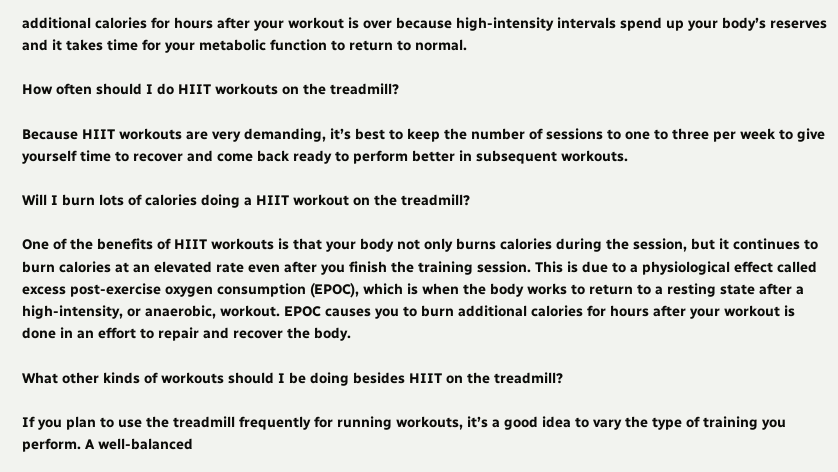additional calories for hours after your workout is over because high-intensity intervals spend up your body’s reserves and it takes time for your metabolic function to return to normal.

How often should I do HIIT workouts on the treadmill?

Because HIIT workouts are very demanding, it’s best to keep the number of sessions to one to three per week to give yourself time to recover and come back ready to perform better in subsequent workouts.

Will I burn lots of calories doing a HIIT workout on the treadmill?

One of the benefits of HIIT workouts is that your body not only burns calories during the session, but it continues to burn calories at an elevated rate even after you finish the training session. This is due to a physiological effect called excess post-exercise oxygen consumption (EPOC), which is when the body works to return to a resting state after a high-intensity, or anaerobic, workout. EPOC causes you to burn additional calories for hours after your workout is done in an effort to repair and recover the body.

What other kinds of workouts should I be doing besides HIIT on the treadmill?

If you plan to use the treadmill frequently for running workouts, it’s a good idea to vary the type of training you perform. A well-balanced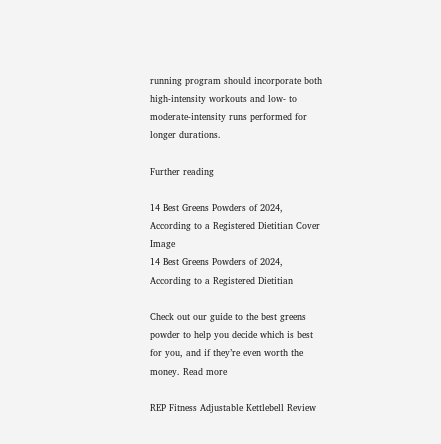running program should incorporate both high-intensity workouts and low- to moderate-intensity runs performed for longer durations.

Further reading

14 Best Greens Powders of 2024, According to a Registered Dietitian Cover Image
14 Best Greens Powders of 2024, According to a Registered Dietitian

Check out our guide to the best greens powder to help you decide which is best for you, and if they’re even worth the money. Read more

REP Fitness Adjustable Kettlebell Review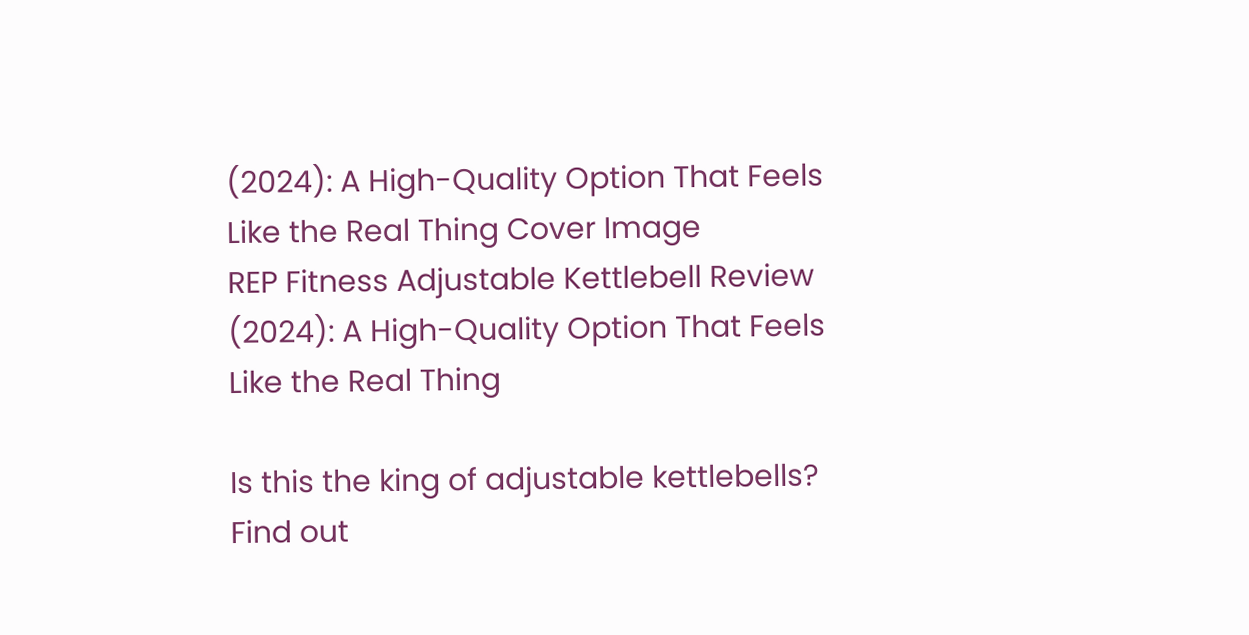(2024): A High-Quality Option That Feels Like the Real Thing Cover Image
REP Fitness Adjustable Kettlebell Review (2024): A High-Quality Option That Feels Like the Real Thing

Is this the king of adjustable kettlebells? Find out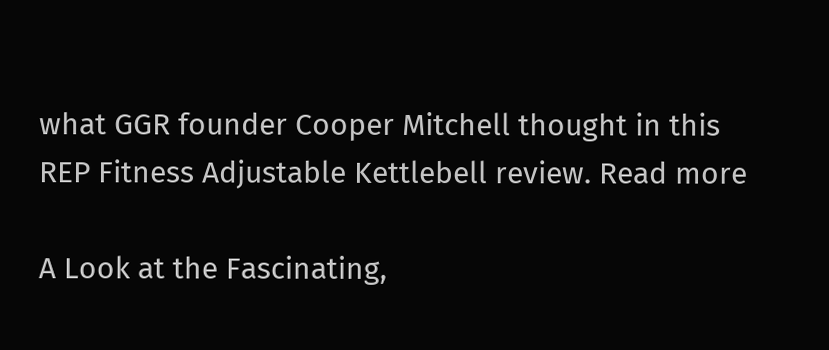what GGR founder Cooper Mitchell thought in this REP Fitness Adjustable Kettlebell review. Read more

A Look at the Fascinating,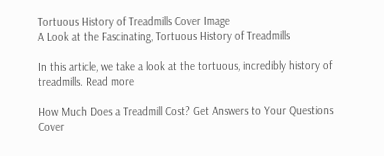Tortuous History of Treadmills Cover Image
A Look at the Fascinating, Tortuous History of Treadmills

In this article, we take a look at the tortuous, incredibly history of treadmills. Read more

How Much Does a Treadmill Cost? Get Answers to Your Questions Cover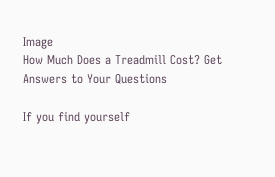Image
How Much Does a Treadmill Cost? Get Answers to Your Questions

If you find yourself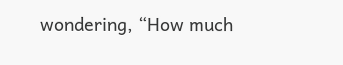wondering, “How much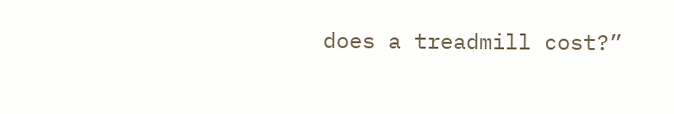does a treadmill cost?”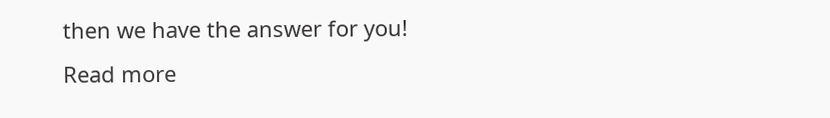then we have the answer for you! Read more